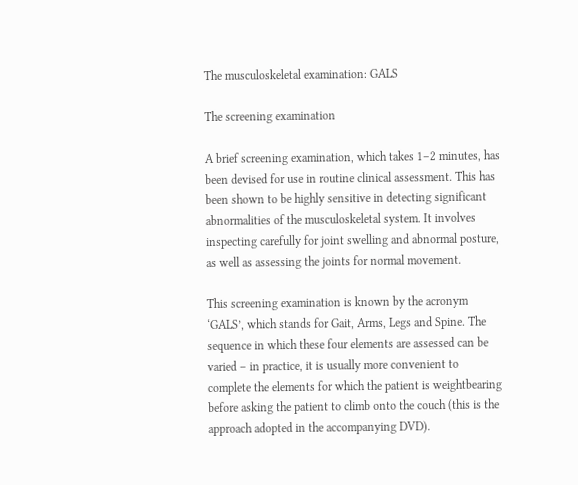The musculoskeletal examination: GALS

The screening examination

A brief screening examination, which takes 1–2 minutes, has been devised for use in routine clinical assessment. This has been shown to be highly sensitive in detecting significant abnormalities of the musculoskeletal system. It involves inspecting carefully for joint swelling and abnormal posture, as well as assessing the joints for normal movement.

This screening examination is known by the acronym ‘GALS’, which stands for Gait, Arms, Legs and Spine. The sequence in which these four elements are assessed can be varied – in practice, it is usually more convenient to complete the elements for which the patient is weightbearing before asking the patient to climb onto the couch (this is the approach adopted in the accompanying DVD).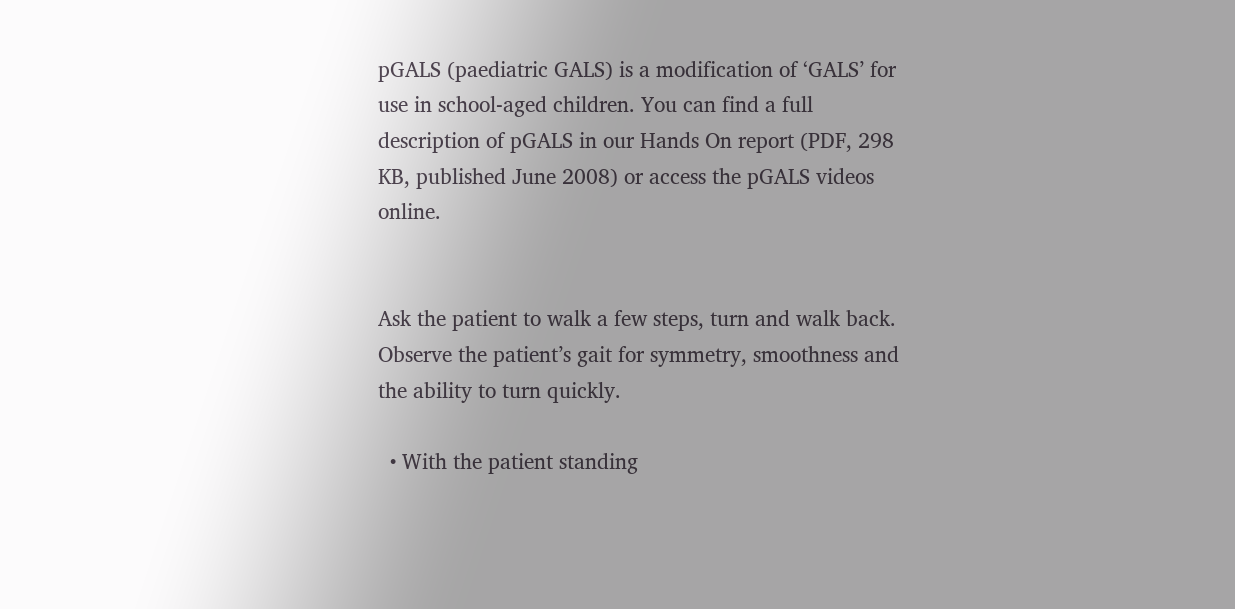pGALS (paediatric GALS) is a modification of ‘GALS’ for use in school-aged children. You can find a full description of pGALS in our Hands On report (PDF, 298 KB, published June 2008) or access the pGALS videos online.


Ask the patient to walk a few steps, turn and walk back. Observe the patient’s gait for symmetry, smoothness and the ability to turn quickly.

  • With the patient standing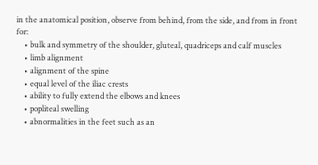in the anatomical position, observe from behind, from the side, and from in front for:
    • bulk and symmetry of the shoulder, gluteal, quadriceps and calf muscles
    • limb alignment
    • alignment of the spine
    • equal level of the iliac crests
    • ability to fully extend the elbows and knees
    • popliteal swelling
    • abnormalities in the feet such as an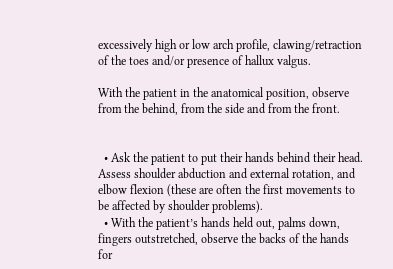excessively high or low arch profile, clawing/retraction of the toes and/or presence of hallux valgus.

With the patient in the anatomical position, observe from the behind, from the side and from the front.


  • Ask the patient to put their hands behind their head. Assess shoulder abduction and external rotation, and elbow flexion (these are often the first movements to be affected by shoulder problems).
  • With the patient’s hands held out, palms down, fingers outstretched, observe the backs of the hands for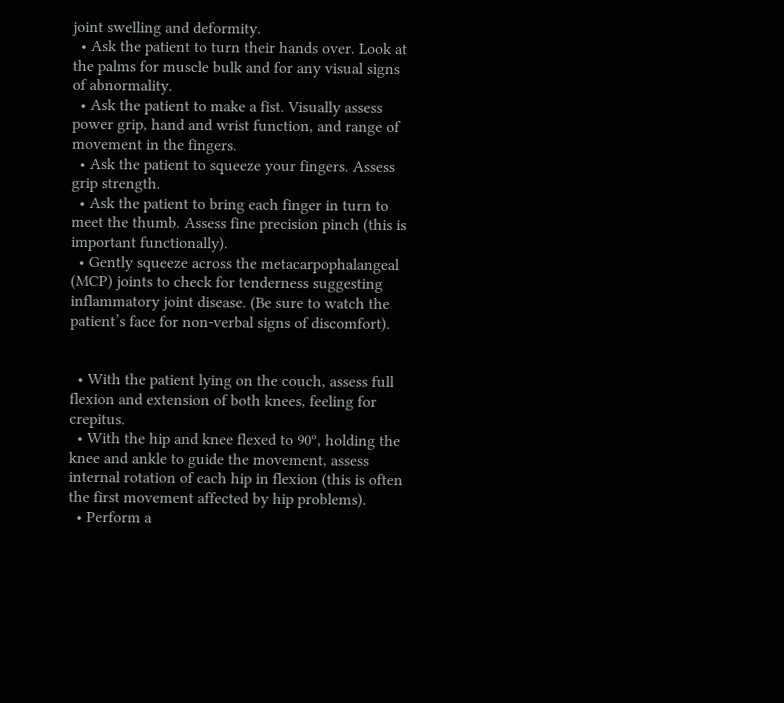joint swelling and deformity.
  • Ask the patient to turn their hands over. Look at the palms for muscle bulk and for any visual signs of abnormality.
  • Ask the patient to make a fist. Visually assess power grip, hand and wrist function, and range of movement in the fingers.
  • Ask the patient to squeeze your fingers. Assess grip strength.
  • Ask the patient to bring each finger in turn to meet the thumb. Assess fine precision pinch (this is important functionally).
  • Gently squeeze across the metacarpophalangeal (MCP) joints to check for tenderness suggesting inflammatory joint disease. (Be sure to watch the patient’s face for non-verbal signs of discomfort).


  • With the patient lying on the couch, assess full flexion and extension of both knees, feeling for crepitus.
  • With the hip and knee flexed to 90º, holding the knee and ankle to guide the movement, assess internal rotation of each hip in flexion (this is often the first movement affected by hip problems).
  • Perform a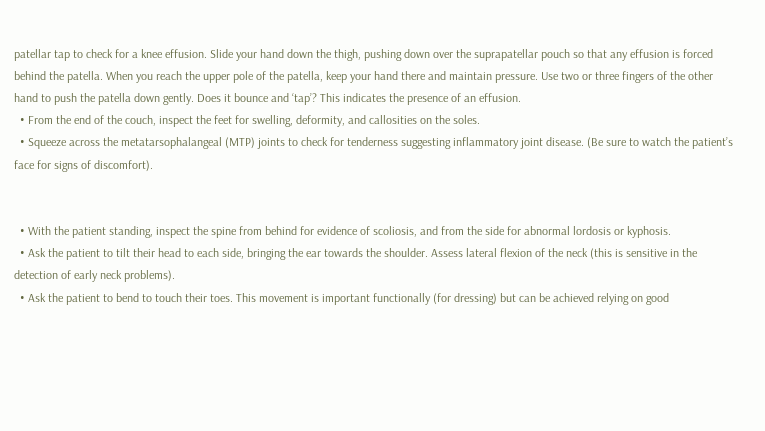patellar tap to check for a knee effusion. Slide your hand down the thigh, pushing down over the suprapatellar pouch so that any effusion is forced behind the patella. When you reach the upper pole of the patella, keep your hand there and maintain pressure. Use two or three fingers of the other hand to push the patella down gently. Does it bounce and ‘tap’? This indicates the presence of an effusion.
  • From the end of the couch, inspect the feet for swelling, deformity, and callosities on the soles.
  • Squeeze across the metatarsophalangeal (MTP) joints to check for tenderness suggesting inflammatory joint disease. (Be sure to watch the patient’s face for signs of discomfort).


  • With the patient standing, inspect the spine from behind for evidence of scoliosis, and from the side for abnormal lordosis or kyphosis.
  • Ask the patient to tilt their head to each side, bringing the ear towards the shoulder. Assess lateral flexion of the neck (this is sensitive in the detection of early neck problems).
  • Ask the patient to bend to touch their toes. This movement is important functionally (for dressing) but can be achieved relying on good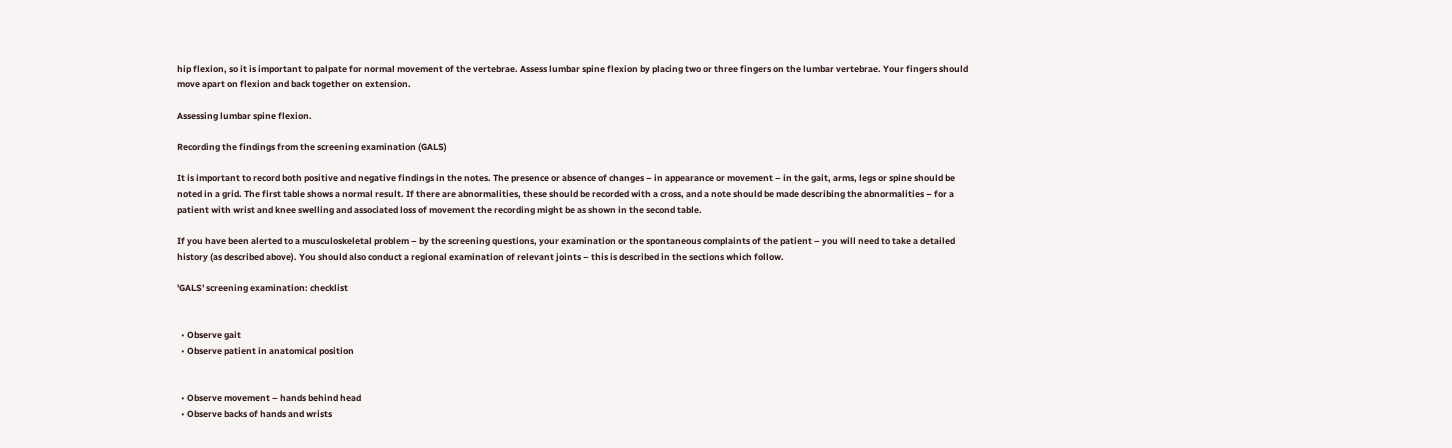hip flexion, so it is important to palpate for normal movement of the vertebrae. Assess lumbar spine flexion by placing two or three fingers on the lumbar vertebrae. Your fingers should move apart on flexion and back together on extension.

Assessing lumbar spine flexion.

Recording the findings from the screening examination (GALS)

It is important to record both positive and negative findings in the notes. The presence or absence of changes – in appearance or movement – in the gait, arms, legs or spine should be noted in a grid. The first table shows a normal result. If there are abnormalities, these should be recorded with a cross, and a note should be made describing the abnormalities – for a patient with wrist and knee swelling and associated loss of movement the recording might be as shown in the second table.

If you have been alerted to a musculoskeletal problem – by the screening questions, your examination or the spontaneous complaints of the patient – you will need to take a detailed history (as described above). You should also conduct a regional examination of relevant joints – this is described in the sections which follow.

'GALS' screening examination: checklist


  • Observe gait
  • Observe patient in anatomical position


  • Observe movement – hands behind head
  • Observe backs of hands and wrists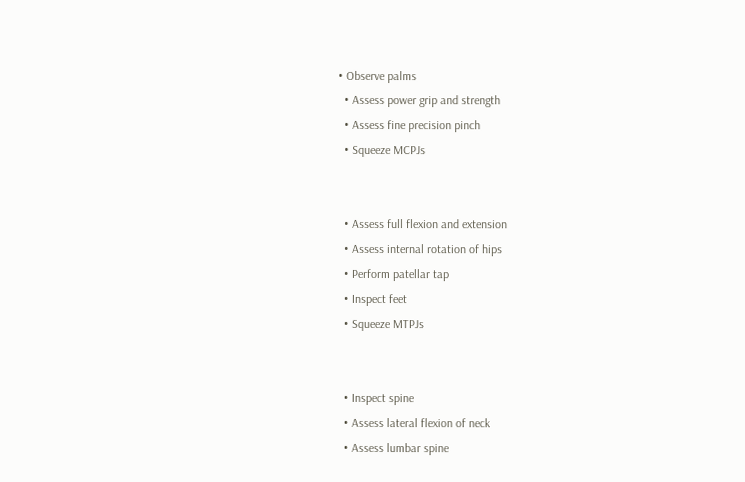• Observe palms
  • Assess power grip and strength
  • Assess fine precision pinch
  • Squeeze MCPJs


  • Assess full flexion and extension
  • Assess internal rotation of hips
  • Perform patellar tap
  • Inspect feet
  • Squeeze MTPJs


  • Inspect spine
  • Assess lateral flexion of neck
  • Assess lumbar spine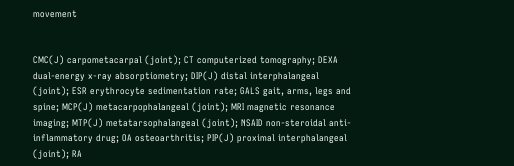movement


CMC(J) carpometacarpal (joint); CT computerized tomography; DEXA dual-energy x-ray absorptiometry; DIP(J) distal interphalangeal (joint); ESR erythrocyte sedimentation rate; GALS gait, arms, legs and spine; MCP(J) metacarpophalangeal (joint); MRI magnetic resonance imaging; MTP(J) metatarsophalangeal (joint); NSAID non-steroidal anti-inflammatory drug; OA osteoarthritis; PIP(J) proximal interphalangeal (joint); RA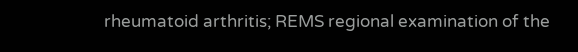rheumatoid arthritis; REMS regional examination of the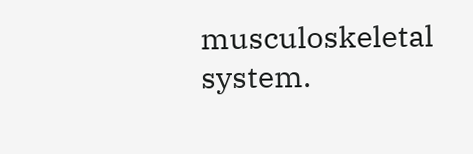musculoskeletal system.